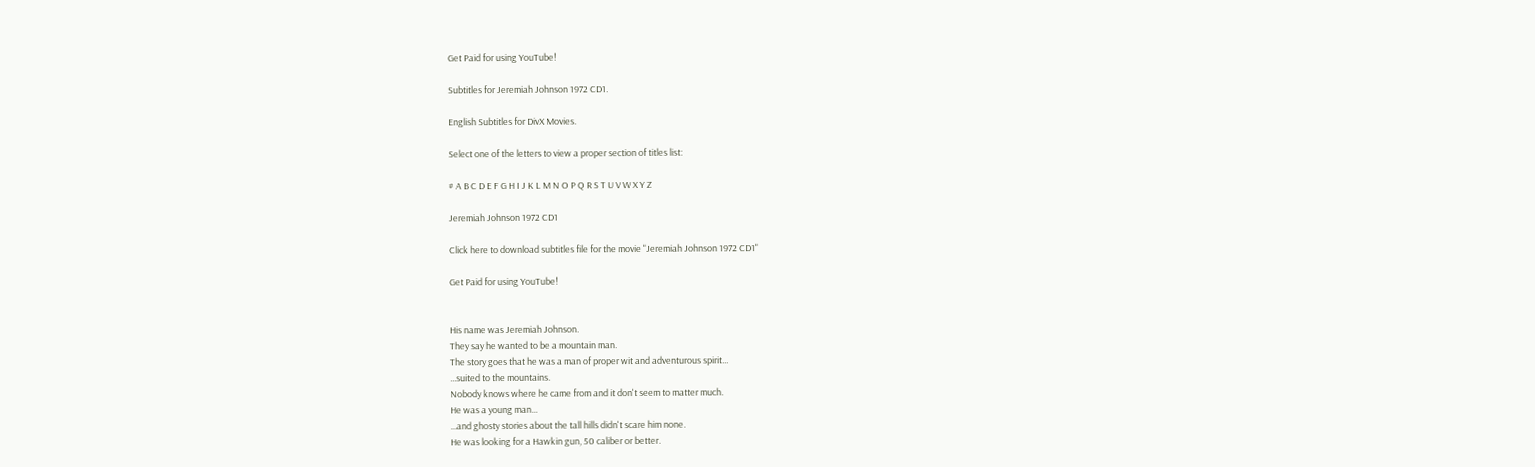Get Paid for using YouTube!

Subtitles for Jeremiah Johnson 1972 CD1.

English Subtitles for DivX Movies.

Select one of the letters to view a proper section of titles list:

# A B C D E F G H I J K L M N O P Q R S T U V W X Y Z

Jeremiah Johnson 1972 CD1

Click here to download subtitles file for the movie "Jeremiah Johnson 1972 CD1"

Get Paid for using YouTube!


His name was Jeremiah Johnson.
They say he wanted to be a mountain man.
The story goes that he was a man of proper wit and adventurous spirit...
...suited to the mountains.
Nobody knows where he came from and it don't seem to matter much.
He was a young man...
...and ghosty stories about the tall hills didn't scare him none.
He was looking for a Hawkin gun, 50 caliber or better.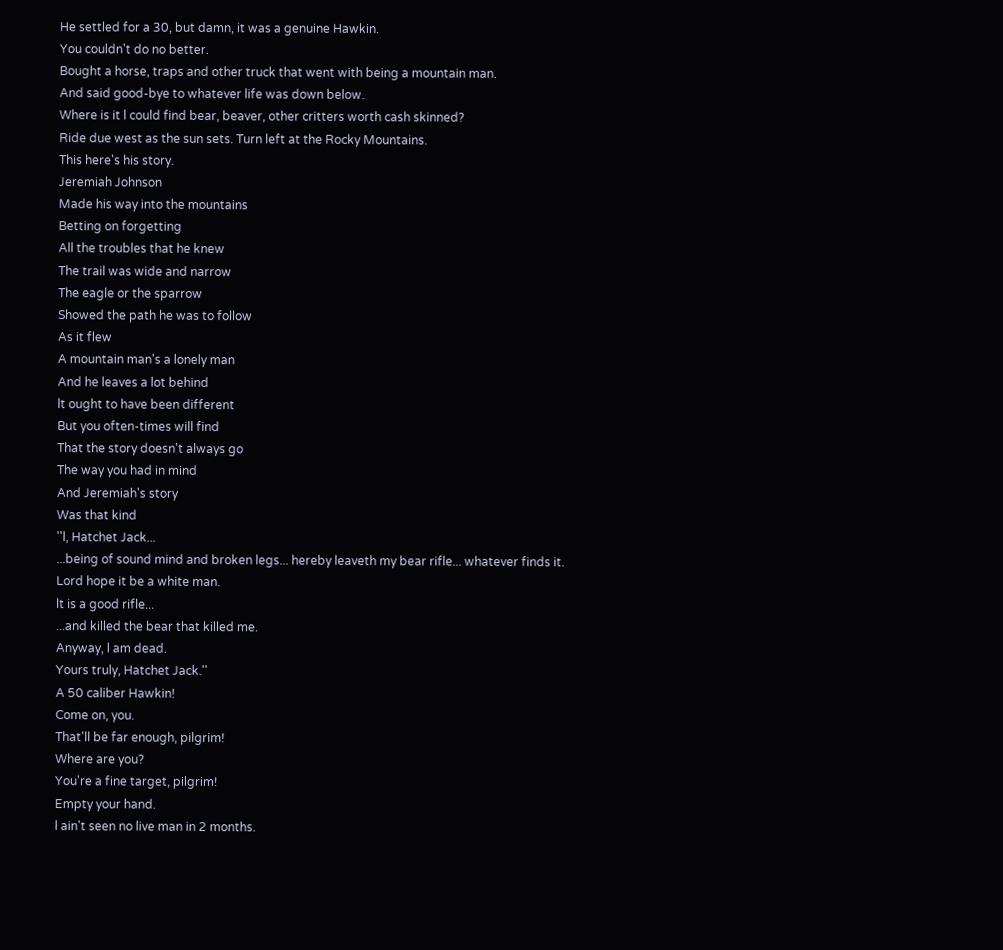He settled for a 30, but damn, it was a genuine Hawkin.
You couldn't do no better.
Bought a horse, traps and other truck that went with being a mountain man.
And said good-bye to whatever life was down below.
Where is it l could find bear, beaver, other critters worth cash skinned?
Ride due west as the sun sets. Turn left at the Rocky Mountains.
This here's his story.
Jeremiah Johnson
Made his way into the mountains
Betting on forgetting
All the troubles that he knew
The trail was wide and narrow
The eagle or the sparrow
Showed the path he was to follow
As it flew
A mountain man's a lonely man
And he leaves a lot behind
lt ought to have been different
But you often-times will find
That the story doesn't always go
The way you had in mind
And Jeremiah's story
Was that kind
''l, Hatchet Jack...
...being of sound mind and broken legs... hereby leaveth my bear rifle... whatever finds it.
Lord hope it be a white man.
lt is a good rifle...
...and killed the bear that killed me.
Anyway, l am dead.
Yours truly, Hatchet Jack.''
A 50 caliber Hawkin!
Come on, you.
That'll be far enough, pilgrim!
Where are you?
You're a fine target, pilgrim!
Empty your hand.
l ain't seen no live man in 2 months.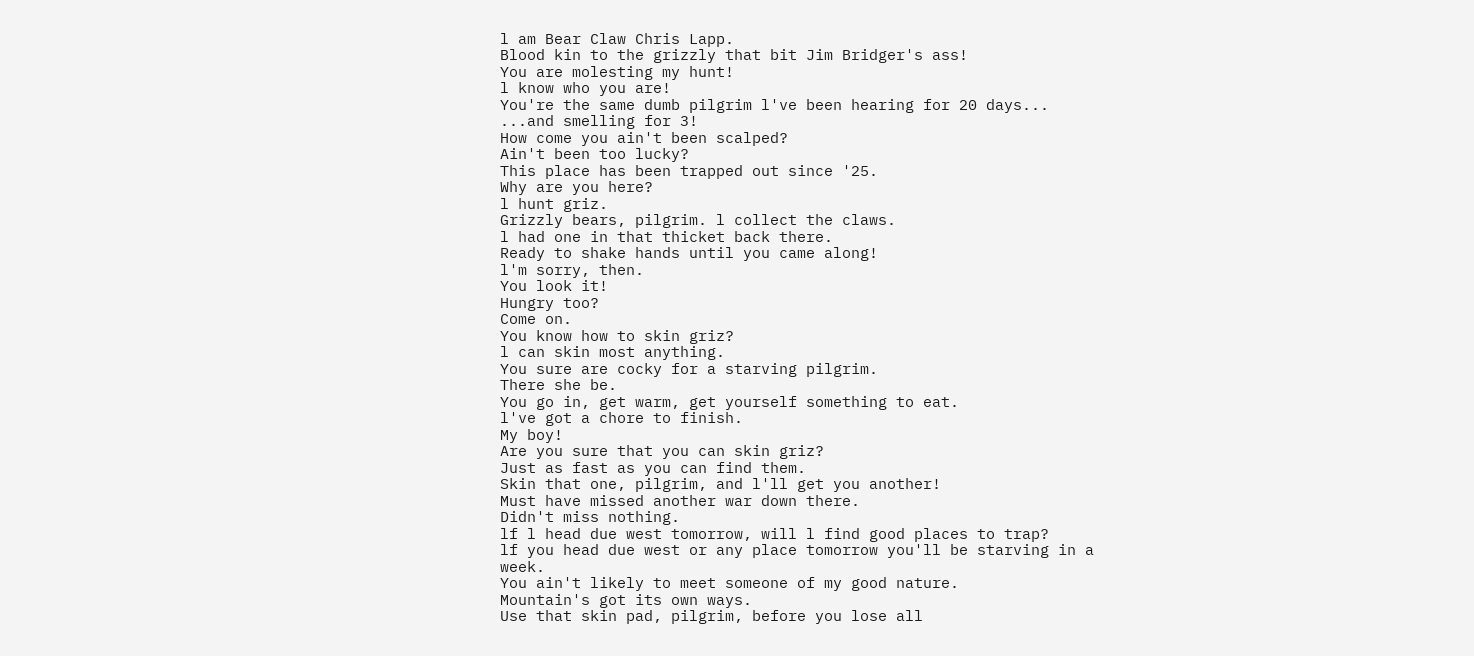l am Bear Claw Chris Lapp.
Blood kin to the grizzly that bit Jim Bridger's ass!
You are molesting my hunt!
l know who you are!
You're the same dumb pilgrim l've been hearing for 20 days...
...and smelling for 3!
How come you ain't been scalped?
Ain't been too lucky?
This place has been trapped out since '25.
Why are you here?
l hunt griz.
Grizzly bears, pilgrim. l collect the claws.
l had one in that thicket back there.
Ready to shake hands until you came along!
l'm sorry, then.
You look it!
Hungry too?
Come on.
You know how to skin griz?
l can skin most anything.
You sure are cocky for a starving pilgrim.
There she be.
You go in, get warm, get yourself something to eat.
l've got a chore to finish.
My boy!
Are you sure that you can skin griz?
Just as fast as you can find them.
Skin that one, pilgrim, and l'll get you another!
Must have missed another war down there.
Didn't miss nothing.
lf l head due west tomorrow, will l find good places to trap?
lf you head due west or any place tomorrow you'll be starving in a week.
You ain't likely to meet someone of my good nature.
Mountain's got its own ways.
Use that skin pad, pilgrim, before you lose all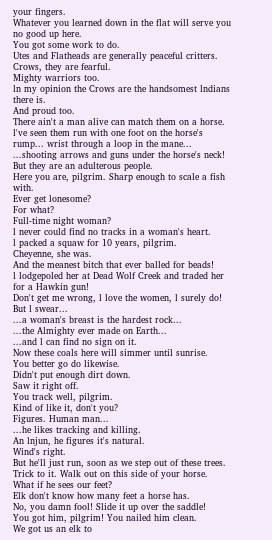your fingers.
Whatever you learned down in the flat will serve you no good up here.
You got some work to do.
Utes and Flatheads are generally peaceful critters.
Crows, they are fearful.
Mighty warriors too.
ln my opinion the Crows are the handsomest lndians there is.
And proud too.
There ain't a man alive can match them on a horse.
l've seen them run with one foot on the horse's rump... wrist through a loop in the mane...
...shooting arrows and guns under the horse's neck!
But they are an adulterous people.
Here you are, pilgrim. Sharp enough to scale a fish with.
Ever get lonesome?
For what?
Full-time night woman?
l never could find no tracks in a woman's heart.
l packed a squaw for 10 years, pilgrim.
Cheyenne, she was.
And the meanest bitch that ever balled for beads!
l lodgepoled her at Dead Wolf Creek and traded her for a Hawkin gun!
Don't get me wrong, l love the women, l surely do!
But l swear...
...a woman's breast is the hardest rock...
...the Almighty ever made on Earth...
...and l can find no sign on it.
Now these coals here will simmer until sunrise.
You better go do likewise.
Didn't put enough dirt down.
Saw it right off.
You track well, pilgrim.
Kind of like it, don't you?
Figures. Human man...
...he likes tracking and killing.
An lnjun, he figures it's natural.
Wind's right.
But he'll just run, soon as we step out of these trees.
Trick to it. Walk out on this side of your horse.
What if he sees our feet?
Elk don't know how many feet a horse has.
No, you damn fool! Slide it up over the saddle!
You got him, pilgrim! You nailed him clean.
We got us an elk to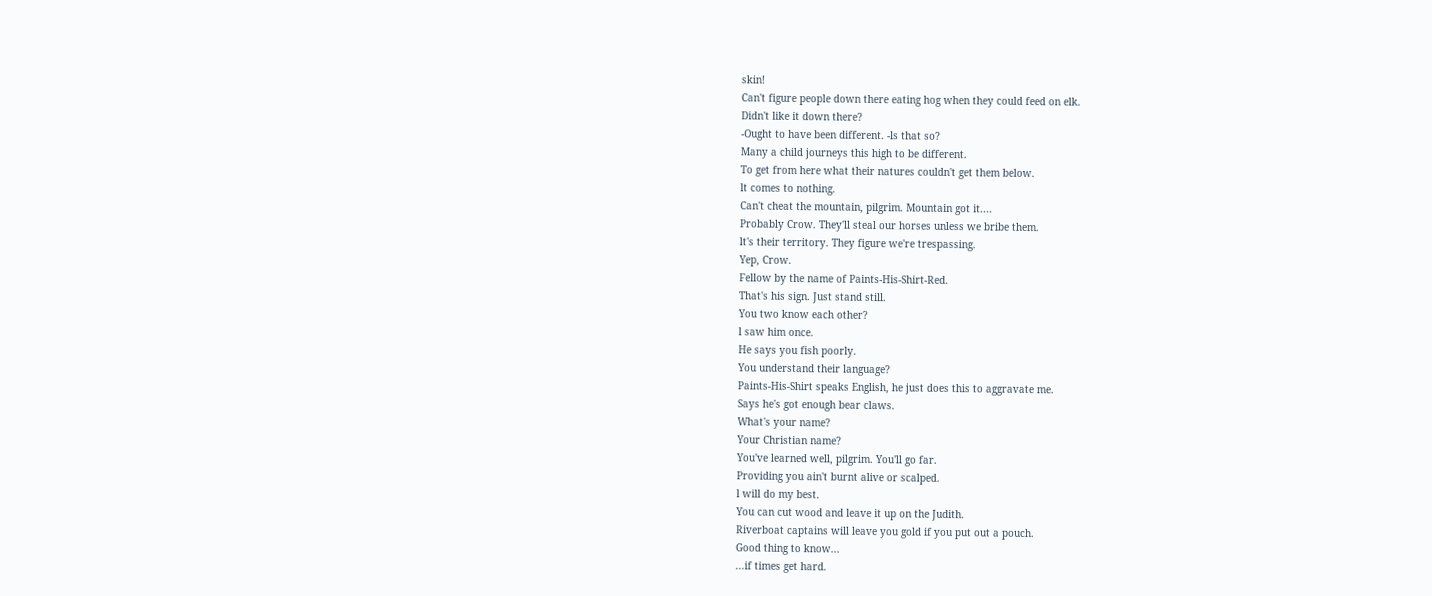skin!
Can't figure people down there eating hog when they could feed on elk.
Didn't like it down there?
-Ought to have been different. -ls that so?
Many a child journeys this high to be different.
To get from here what their natures couldn't get them below.
lt comes to nothing.
Can't cheat the mountain, pilgrim. Mountain got it....
Probably Crow. They'll steal our horses unless we bribe them.
lt's their territory. They figure we're trespassing.
Yep, Crow.
Fellow by the name of Paints-His-Shirt-Red.
That's his sign. Just stand still.
You two know each other?
l saw him once.
He says you fish poorly.
You understand their language?
Paints-His-Shirt speaks English, he just does this to aggravate me.
Says he's got enough bear claws.
What's your name?
Your Christian name?
You've learned well, pilgrim. You'll go far.
Providing you ain't burnt alive or scalped.
l will do my best.
You can cut wood and leave it up on the Judith.
Riverboat captains will leave you gold if you put out a pouch.
Good thing to know...
...if times get hard.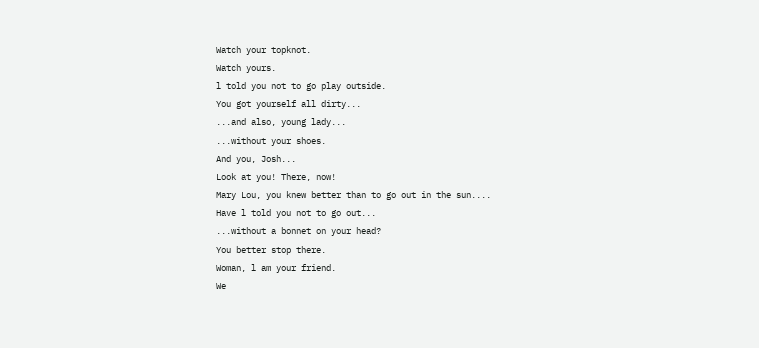Watch your topknot.
Watch yours.
l told you not to go play outside.
You got yourself all dirty...
...and also, young lady...
...without your shoes.
And you, Josh...
Look at you! There, now!
Mary Lou, you knew better than to go out in the sun....
Have l told you not to go out...
...without a bonnet on your head?
You better stop there.
Woman, l am your friend.
We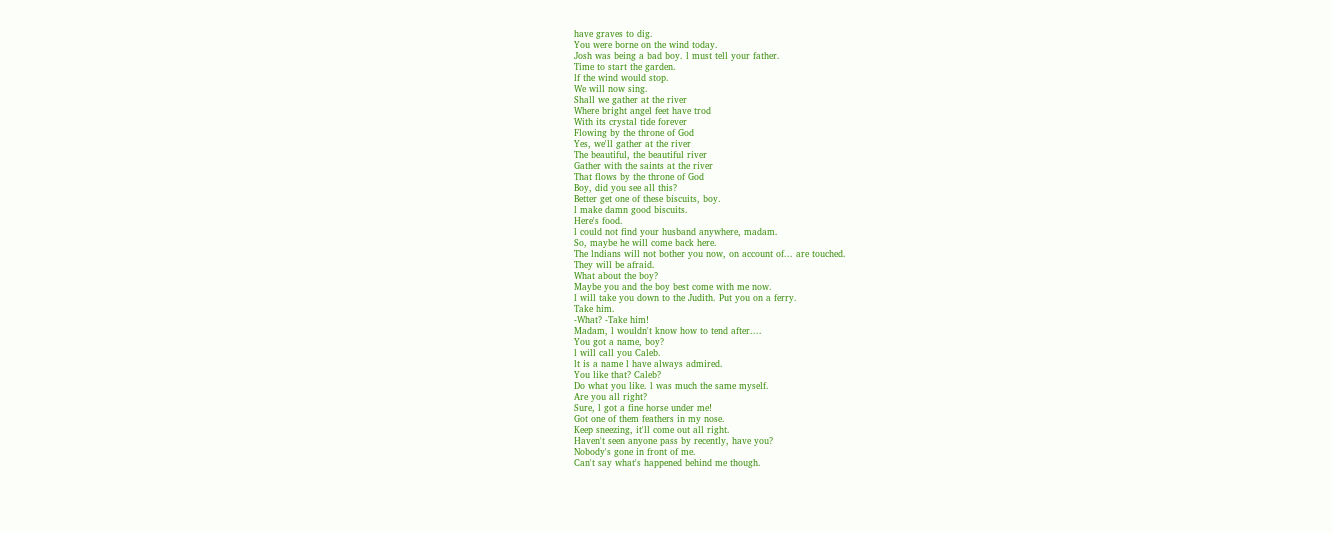have graves to dig.
You were borne on the wind today.
Josh was being a bad boy. l must tell your father.
Time to start the garden.
lf the wind would stop.
We will now sing.
Shall we gather at the river
Where bright angel feet have trod
With its crystal tide forever
Flowing by the throne of God
Yes, we'll gather at the river
The beautiful, the beautiful river
Gather with the saints at the river
That flows by the throne of God
Boy, did you see all this?
Better get one of these biscuits, boy.
l make damn good biscuits.
Here's food.
l could not find your husband anywhere, madam.
So, maybe he will come back here.
The lndians will not bother you now, on account of... are touched.
They will be afraid.
What about the boy?
Maybe you and the boy best come with me now.
l will take you down to the Judith. Put you on a ferry.
Take him.
-What? -Take him!
Madam, l wouldn't know how to tend after....
You got a name, boy?
l will call you Caleb.
lt is a name l have always admired.
You like that? Caleb?
Do what you like. l was much the same myself.
Are you all right?
Sure, l got a fine horse under me!
Got one of them feathers in my nose.
Keep sneezing, it'll come out all right.
Haven't seen anyone pass by recently, have you?
Nobody's gone in front of me.
Can't say what's happened behind me though.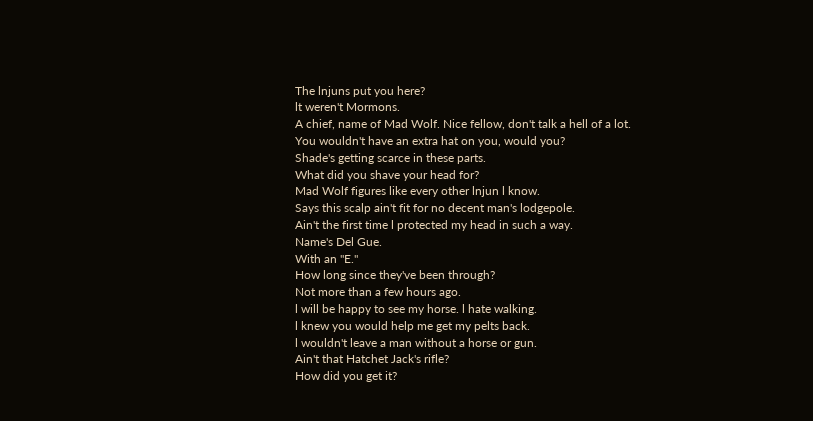The lnjuns put you here?
lt weren't Mormons.
A chief, name of Mad Wolf. Nice fellow, don't talk a hell of a lot.
You wouldn't have an extra hat on you, would you?
Shade's getting scarce in these parts.
What did you shave your head for?
Mad Wolf figures like every other lnjun l know.
Says this scalp ain't fit for no decent man's lodgepole.
Ain't the first time l protected my head in such a way.
Name's Del Gue.
With an ''E.''
How long since they've been through?
Not more than a few hours ago.
l will be happy to see my horse. l hate walking.
l knew you would help me get my pelts back.
l wouldn't leave a man without a horse or gun.
Ain't that Hatchet Jack's rifle?
How did you get it?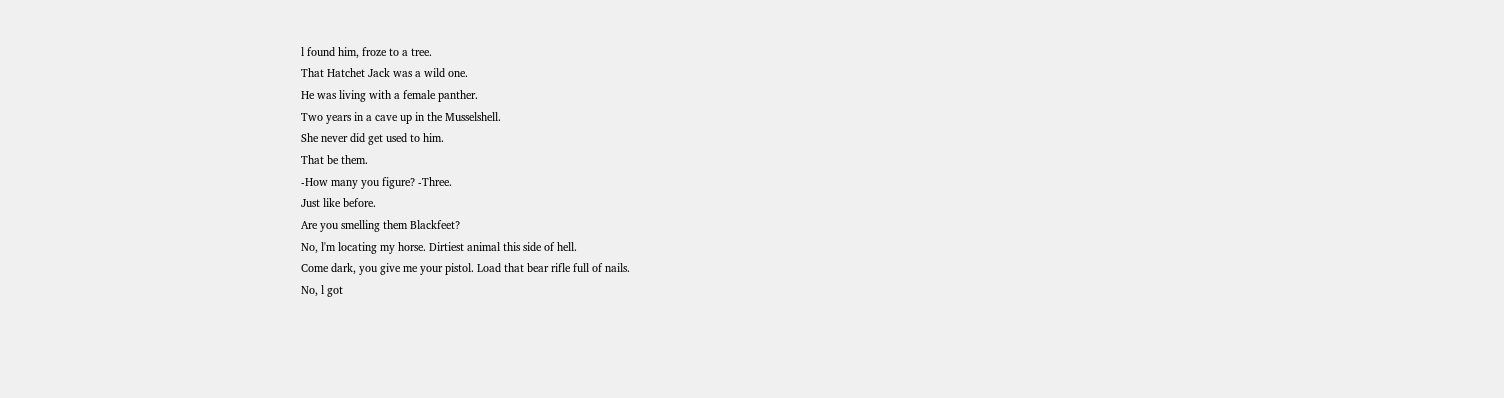l found him, froze to a tree.
That Hatchet Jack was a wild one.
He was living with a female panther.
Two years in a cave up in the Musselshell.
She never did get used to him.
That be them.
-How many you figure? -Three.
Just like before.
Are you smelling them Blackfeet?
No, l'm locating my horse. Dirtiest animal this side of hell.
Come dark, you give me your pistol. Load that bear rifle full of nails.
No, l got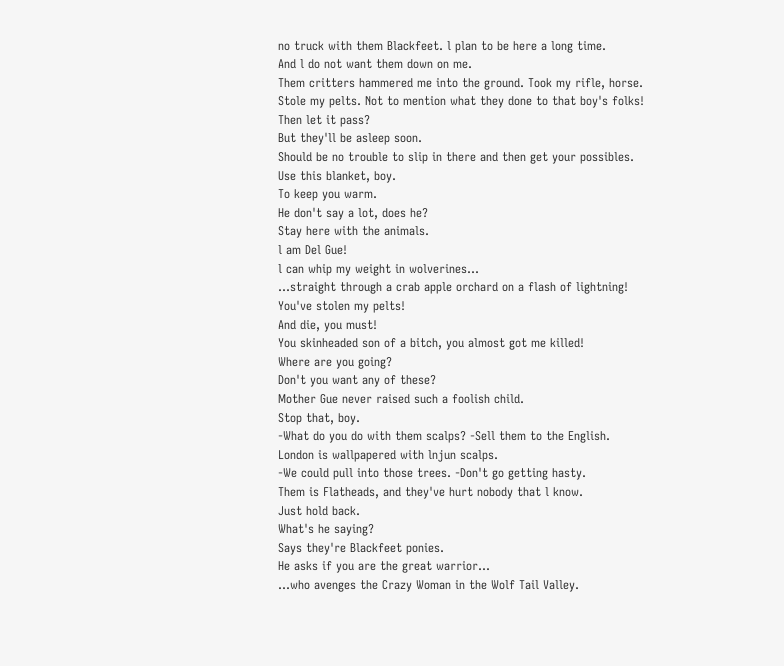no truck with them Blackfeet. l plan to be here a long time.
And l do not want them down on me.
Them critters hammered me into the ground. Took my rifle, horse.
Stole my pelts. Not to mention what they done to that boy's folks!
Then let it pass?
But they'll be asleep soon.
Should be no trouble to slip in there and then get your possibles.
Use this blanket, boy.
To keep you warm.
He don't say a lot, does he?
Stay here with the animals.
l am Del Gue!
l can whip my weight in wolverines...
...straight through a crab apple orchard on a flash of lightning!
You've stolen my pelts!
And die, you must!
You skinheaded son of a bitch, you almost got me killed!
Where are you going?
Don't you want any of these?
Mother Gue never raised such a foolish child.
Stop that, boy.
-What do you do with them scalps? -Sell them to the English.
London is wallpapered with lnjun scalps.
-We could pull into those trees. -Don't go getting hasty.
Them is Flatheads, and they've hurt nobody that l know.
Just hold back.
What's he saying?
Says they're Blackfeet ponies.
He asks if you are the great warrior...
...who avenges the Crazy Woman in the Wolf Tail Valley.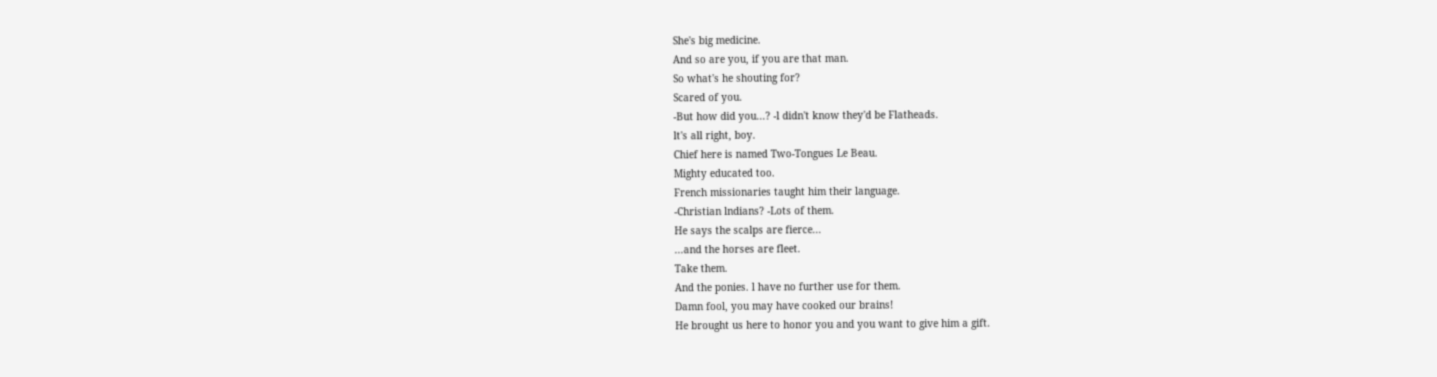She's big medicine.
And so are you, if you are that man.
So what's he shouting for?
Scared of you.
-But how did you...? -l didn't know they'd be Flatheads.
lt's all right, boy.
Chief here is named Two-Tongues Le Beau.
Mighty educated too.
French missionaries taught him their language.
-Christian lndians? -Lots of them.
He says the scalps are fierce...
...and the horses are fleet.
Take them.
And the ponies. l have no further use for them.
Damn fool, you may have cooked our brains!
He brought us here to honor you and you want to give him a gift.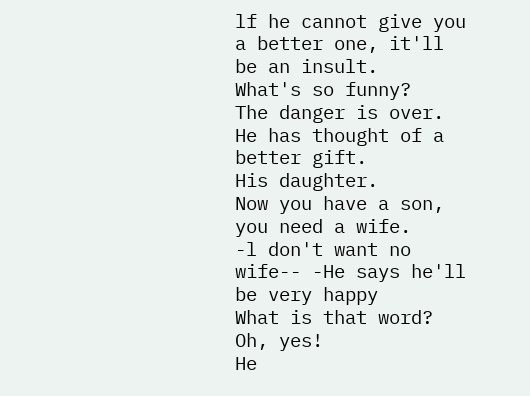lf he cannot give you a better one, it'll be an insult.
What's so funny?
The danger is over.
He has thought of a better gift.
His daughter.
Now you have a son, you need a wife.
-l don't want no wife-- -He says he'll be very happy
What is that word? Oh, yes!
He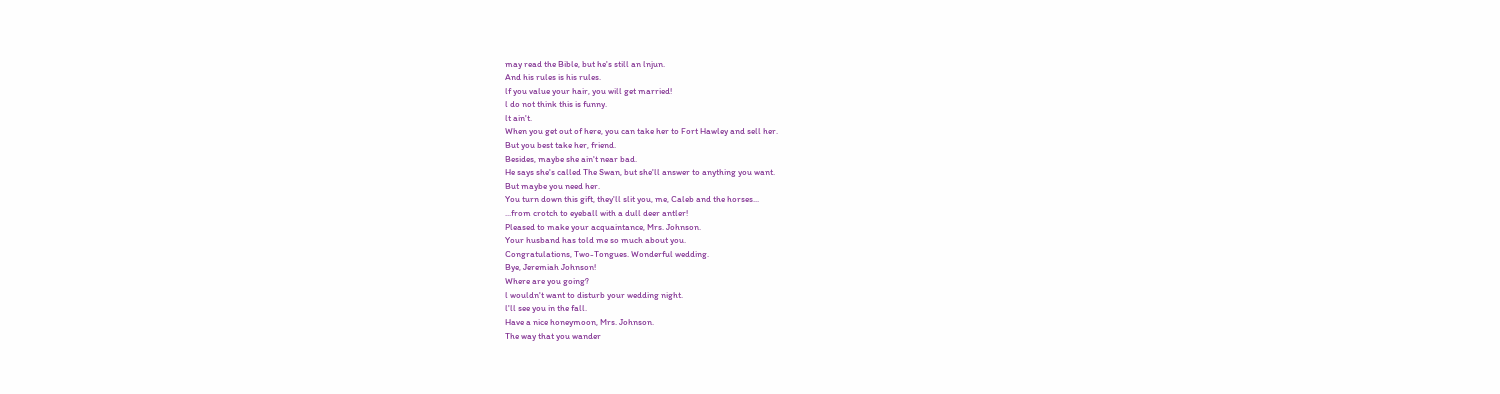may read the Bible, but he's still an lnjun.
And his rules is his rules.
lf you value your hair, you will get married!
l do not think this is funny.
lt ain't.
When you get out of here, you can take her to Fort Hawley and sell her.
But you best take her, friend.
Besides, maybe she ain't near bad.
He says she's called The Swan, but she'll answer to anything you want.
But maybe you need her.
You turn down this gift, they'll slit you, me, Caleb and the horses...
...from crotch to eyeball with a dull deer antler!
Pleased to make your acquaintance, Mrs. Johnson.
Your husband has told me so much about you.
Congratulations, Two-Tongues. Wonderful wedding.
Bye, Jeremiah Johnson!
Where are you going?
l wouldn't want to disturb your wedding night.
l'll see you in the fall.
Have a nice honeymoon, Mrs. Johnson.
The way that you wander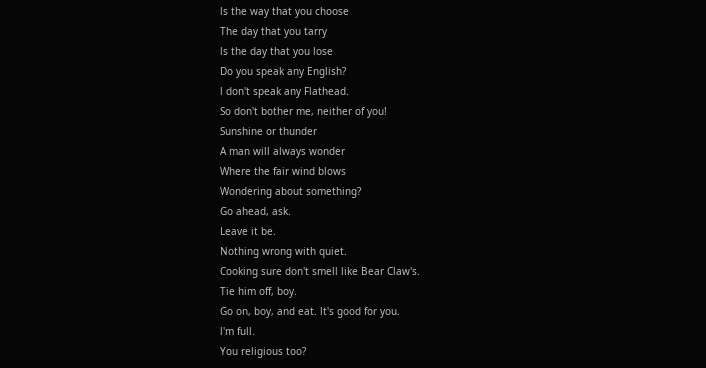ls the way that you choose
The day that you tarry
ls the day that you lose
Do you speak any English?
l don't speak any Flathead.
So don't bother me, neither of you!
Sunshine or thunder
A man will always wonder
Where the fair wind blows
Wondering about something?
Go ahead, ask.
Leave it be.
Nothing wrong with quiet.
Cooking sure don't smell like Bear Claw's.
Tie him off, boy.
Go on, boy, and eat. lt's good for you.
l'm full.
You religious too?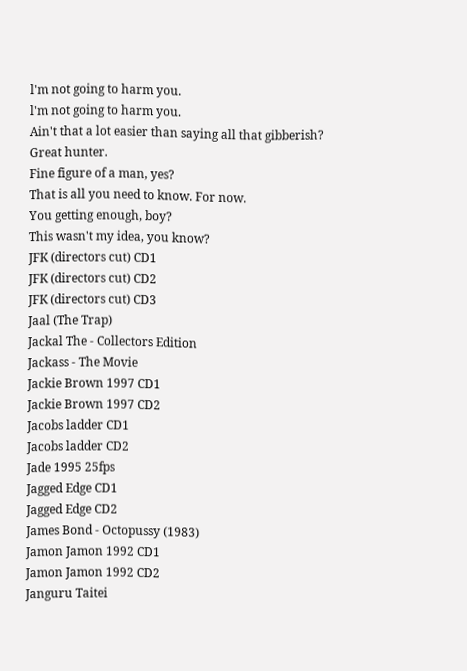l'm not going to harm you.
l'm not going to harm you.
Ain't that a lot easier than saying all that gibberish?
Great hunter.
Fine figure of a man, yes?
That is all you need to know. For now.
You getting enough, boy?
This wasn't my idea, you know?
JFK (directors cut) CD1
JFK (directors cut) CD2
JFK (directors cut) CD3
Jaal (The Trap)
Jackal The - Collectors Edition
Jackass - The Movie
Jackie Brown 1997 CD1
Jackie Brown 1997 CD2
Jacobs ladder CD1
Jacobs ladder CD2
Jade 1995 25fps
Jagged Edge CD1
Jagged Edge CD2
James Bond - Octopussy (1983)
Jamon Jamon 1992 CD1
Jamon Jamon 1992 CD2
Janguru Taitei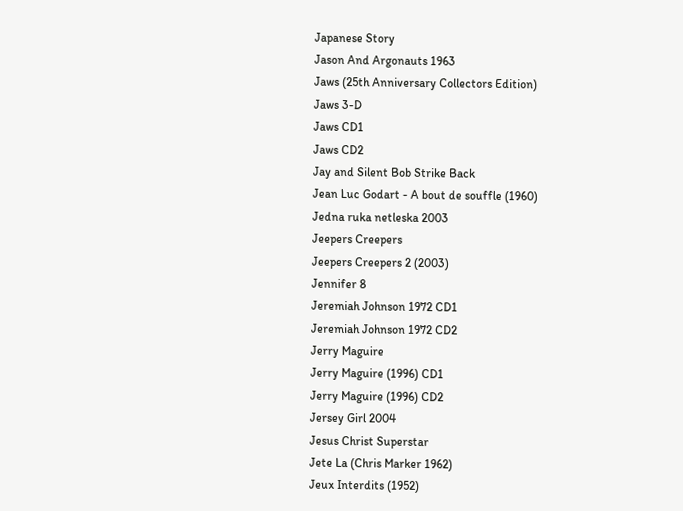Japanese Story
Jason And Argonauts 1963
Jaws (25th Anniversary Collectors Edition)
Jaws 3-D
Jaws CD1
Jaws CD2
Jay and Silent Bob Strike Back
Jean Luc Godart - A bout de souffle (1960)
Jedna ruka netleska 2003
Jeepers Creepers
Jeepers Creepers 2 (2003)
Jennifer 8
Jeremiah Johnson 1972 CD1
Jeremiah Johnson 1972 CD2
Jerry Maguire
Jerry Maguire (1996) CD1
Jerry Maguire (1996) CD2
Jersey Girl 2004
Jesus Christ Superstar
Jete La (Chris Marker 1962)
Jeux Interdits (1952)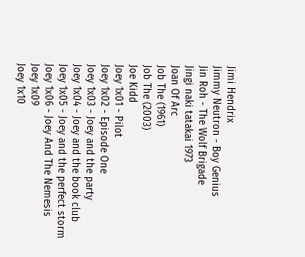Jimi Hendrix
Jimmy Neutron - Boy Genius
Jin Roh - The Wolf Brigade
Jingi naki tatakai 1973
Joan Of Arc
Job The (1961)
Job The (2003)
Joe Kidd
Joey 1x01 - Pilot
Joey 1x02 - Episode One
Joey 1x03 - Joey and the party
Joey 1x04 - Joey and the book club
Joey 1x05 - Joey and the perfect storm
Joey 1x06 - Joey And The Nemesis
Joey 1x09
Joey 1x10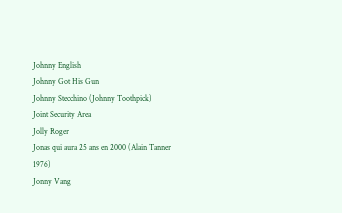Johnny English
Johnny Got His Gun
Johnny Stecchino (Johnny Toothpick)
Joint Security Area
Jolly Roger
Jonas qui aura 25 ans en 2000 (Alain Tanner 1976)
Jonny Vang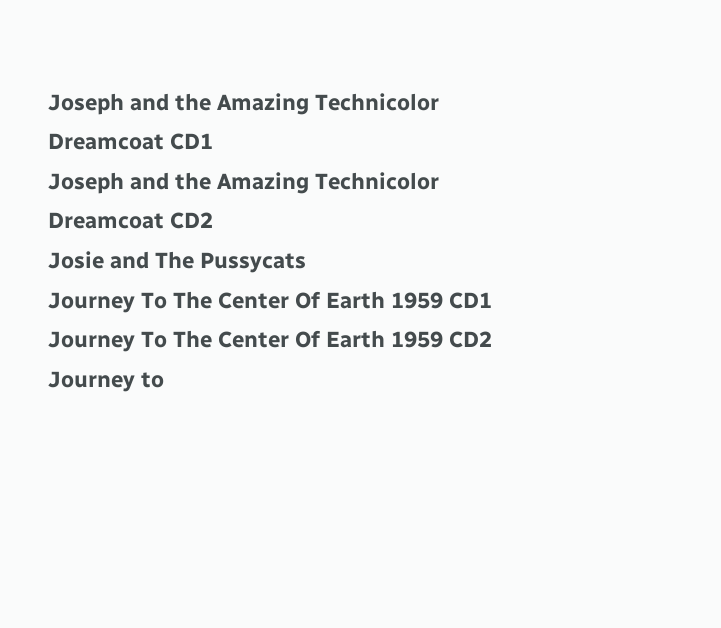Joseph and the Amazing Technicolor Dreamcoat CD1
Joseph and the Amazing Technicolor Dreamcoat CD2
Josie and The Pussycats
Journey To The Center Of Earth 1959 CD1
Journey To The Center Of Earth 1959 CD2
Journey to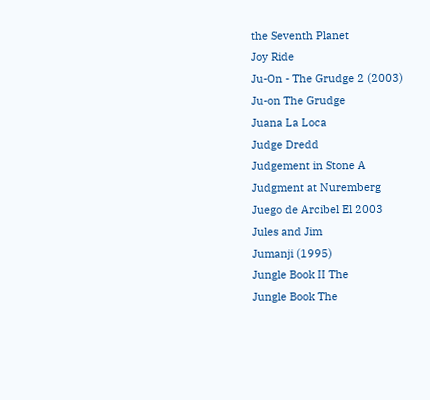the Seventh Planet
Joy Ride
Ju-On - The Grudge 2 (2003)
Ju-on The Grudge
Juana La Loca
Judge Dredd
Judgement in Stone A
Judgment at Nuremberg
Juego de Arcibel El 2003
Jules and Jim
Jumanji (1995)
Jungle Book II The
Jungle Book The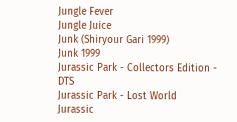Jungle Fever
Jungle Juice
Junk (Shiryour Gari 1999)
Junk 1999
Jurassic Park - Collectors Edition - DTS
Jurassic Park - Lost World
Jurassic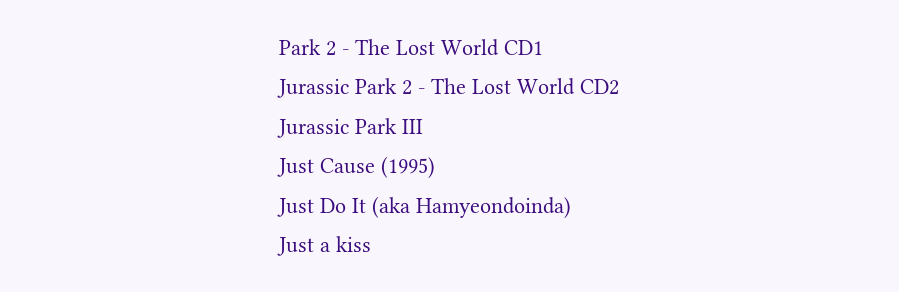Park 2 - The Lost World CD1
Jurassic Park 2 - The Lost World CD2
Jurassic Park III
Just Cause (1995)
Just Do It (aka Hamyeondoinda)
Just a kiss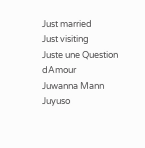Just married
Just visiting
Juste une Question dAmour
Juwanna Mann
Juyuso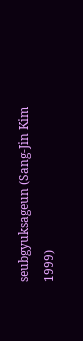seubgyuksageun (Sang-Jin Kim 1999)